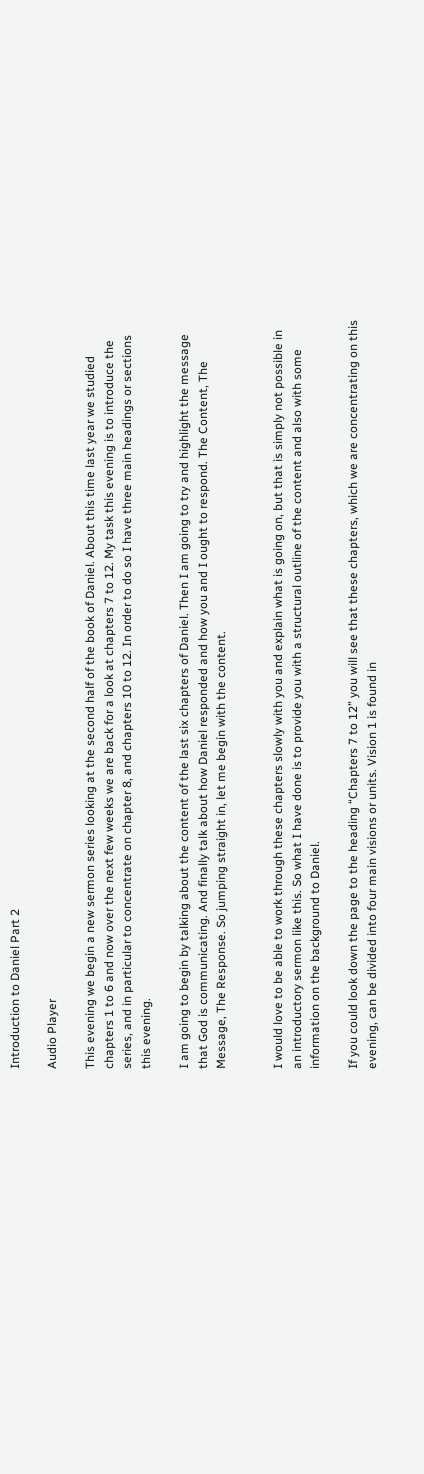Introduction to Daniel Part 2

Audio Player

This evening we begin a new sermon series looking at the second half of the book of Daniel. About this time last year we studied chapters 1 to 6 and now over the next few weeks we are back for a look at chapters 7 to 12. My task this evening is to introduce the series, and in particular to concentrate on chapter 8, and chapters 10 to 12. In order to do so I have three main headings or sections this evening.

I am going to begin by talking about the content of the last six chapters of Daniel. Then I am going to try and highlight the message that God is communicating. And finally talk about how Daniel responded and how you and I ought to respond. The Content, The Message, The Response. So jumping straight in, let me begin with the content.


I would love to be able to work through these chapters slowly with you and explain what is going on, but that is simply not possible in an introductory sermon like this. So what I have done is to provide you with a structural outline of the content and also with some information on the background to Daniel.

If you could look down the page to the heading “Chapters 7 to 12” you will see that these chapters, which we are concentrating on this evening, can be divided into four main visions or units. Vision 1 is found in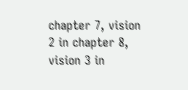chapter 7, vision 2 in chapter 8, vision 3 in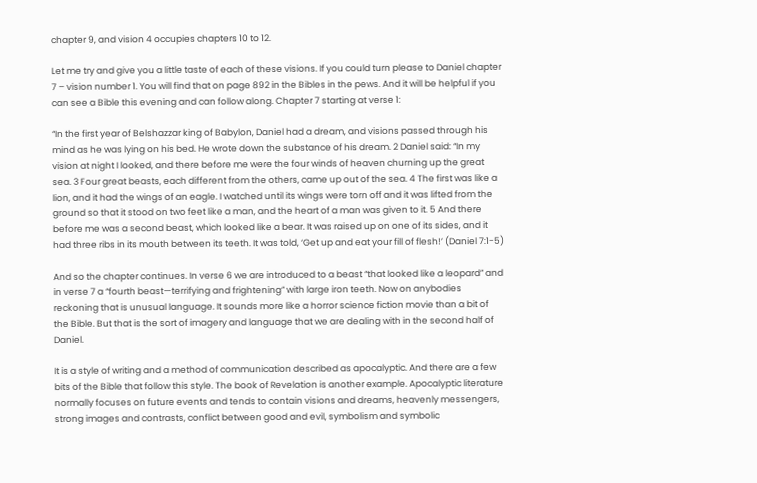chapter 9, and vision 4 occupies chapters 10 to 12.

Let me try and give you a little taste of each of these visions. If you could turn please to Daniel chapter 7 – vision number 1. You will find that on page 892 in the Bibles in the pews. And it will be helpful if you can see a Bible this evening and can follow along. Chapter 7 starting at verse 1:

“In the first year of Belshazzar king of Babylon, Daniel had a dream, and visions passed through his mind as he was lying on his bed. He wrote down the substance of his dream. 2 Daniel said: “In my vision at night I looked, and there before me were the four winds of heaven churning up the great sea. 3 Four great beasts, each different from the others, came up out of the sea. 4 The first was like a lion, and it had the wings of an eagle. I watched until its wings were torn off and it was lifted from the ground so that it stood on two feet like a man, and the heart of a man was given to it. 5 And there before me was a second beast, which looked like a bear. It was raised up on one of its sides, and it had three ribs in its mouth between its teeth. It was told, ‘Get up and eat your fill of flesh!’ (Daniel 7:1-5)

And so the chapter continues. In verse 6 we are introduced to a beast “that looked like a leopard” and in verse 7 a “fourth beast—terrifying and frightening” with large iron teeth. Now on anybodies reckoning that is unusual language. It sounds more like a horror science fiction movie than a bit of the Bible. But that is the sort of imagery and language that we are dealing with in the second half of Daniel.

It is a style of writing and a method of communication described as apocalyptic. And there are a few bits of the Bible that follow this style. The book of Revelation is another example. Apocalyptic literature normally focuses on future events and tends to contain visions and dreams, heavenly messengers, strong images and contrasts, conflict between good and evil, symbolism and symbolic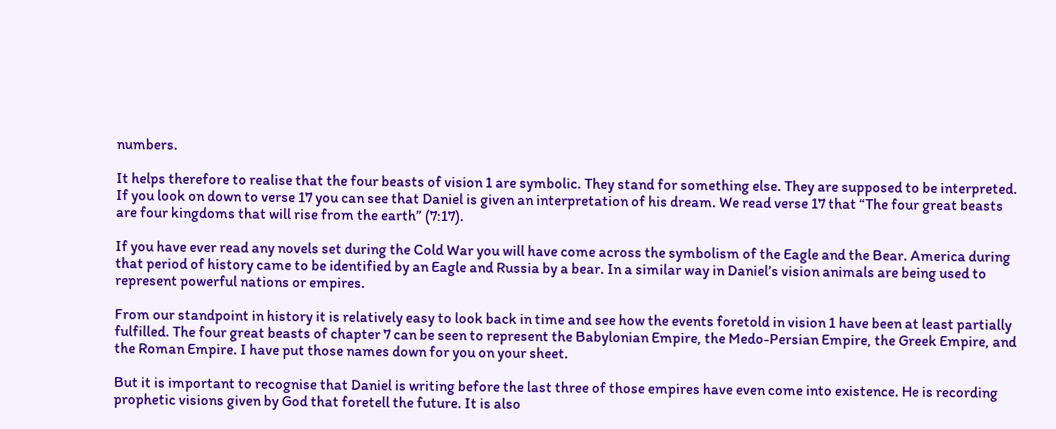numbers.

It helps therefore to realise that the four beasts of vision 1 are symbolic. They stand for something else. They are supposed to be interpreted. If you look on down to verse 17 you can see that Daniel is given an interpretation of his dream. We read verse 17 that “The four great beasts are four kingdoms that will rise from the earth” (7:17).

If you have ever read any novels set during the Cold War you will have come across the symbolism of the Eagle and the Bear. America during that period of history came to be identified by an Eagle and Russia by a bear. In a similar way in Daniel’s vision animals are being used to represent powerful nations or empires.

From our standpoint in history it is relatively easy to look back in time and see how the events foretold in vision 1 have been at least partially fulfilled. The four great beasts of chapter 7 can be seen to represent the Babylonian Empire, the Medo-Persian Empire, the Greek Empire, and the Roman Empire. I have put those names down for you on your sheet.

But it is important to recognise that Daniel is writing before the last three of those empires have even come into existence. He is recording prophetic visions given by God that foretell the future. It is also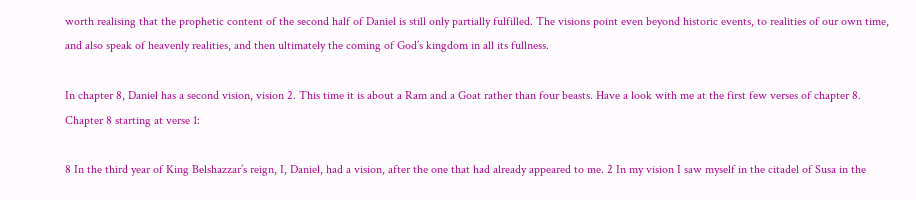worth realising that the prophetic content of the second half of Daniel is still only partially fulfilled. The visions point even beyond historic events, to realities of our own time, and also speak of heavenly realities, and then ultimately the coming of God’s kingdom in all its fullness.

In chapter 8, Daniel has a second vision, vision 2. This time it is about a Ram and a Goat rather than four beasts. Have a look with me at the first few verses of chapter 8. Chapter 8 starting at verse 1:

8 In the third year of King Belshazzar’s reign, I, Daniel, had a vision, after the one that had already appeared to me. 2 In my vision I saw myself in the citadel of Susa in the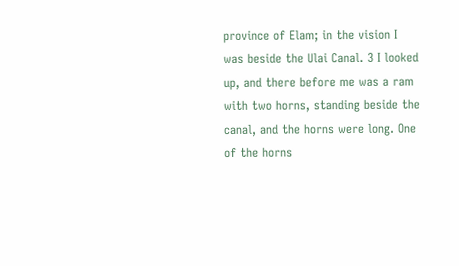province of Elam; in the vision I was beside the Ulai Canal. 3 I looked up, and there before me was a ram with two horns, standing beside the canal, and the horns were long. One of the horns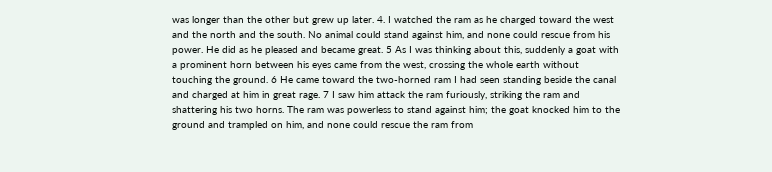was longer than the other but grew up later. 4. I watched the ram as he charged toward the west and the north and the south. No animal could stand against him, and none could rescue from his power. He did as he pleased and became great. 5 As I was thinking about this, suddenly a goat with a prominent horn between his eyes came from the west, crossing the whole earth without touching the ground. 6 He came toward the two-horned ram I had seen standing beside the canal and charged at him in great rage. 7 I saw him attack the ram furiously, striking the ram and shattering his two horns. The ram was powerless to stand against him; the goat knocked him to the ground and trampled on him, and none could rescue the ram from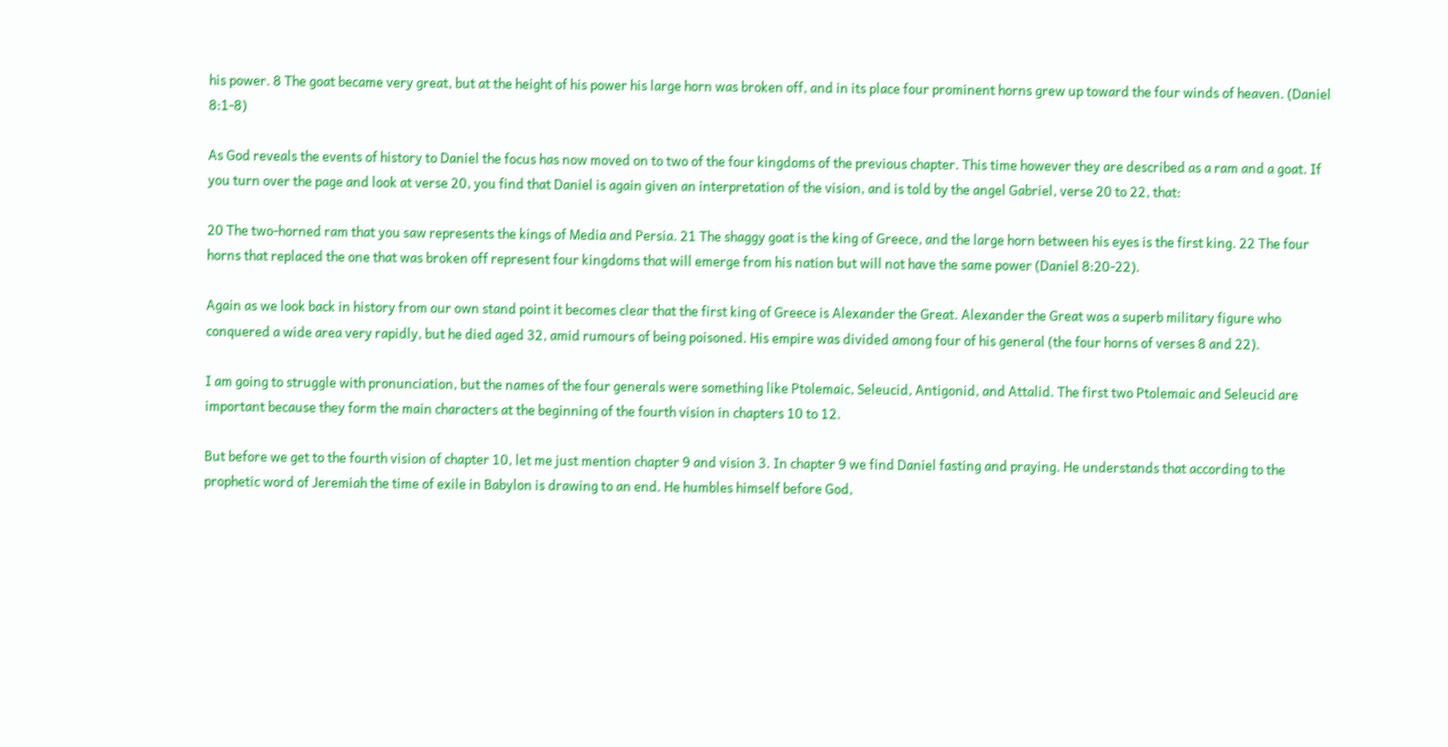his power. 8 The goat became very great, but at the height of his power his large horn was broken off, and in its place four prominent horns grew up toward the four winds of heaven. (Daniel 8:1-8)

As God reveals the events of history to Daniel the focus has now moved on to two of the four kingdoms of the previous chapter. This time however they are described as a ram and a goat. If you turn over the page and look at verse 20, you find that Daniel is again given an interpretation of the vision, and is told by the angel Gabriel, verse 20 to 22, that:

20 The two-horned ram that you saw represents the kings of Media and Persia. 21 The shaggy goat is the king of Greece, and the large horn between his eyes is the first king. 22 The four horns that replaced the one that was broken off represent four kingdoms that will emerge from his nation but will not have the same power (Daniel 8:20-22).

Again as we look back in history from our own stand point it becomes clear that the first king of Greece is Alexander the Great. Alexander the Great was a superb military figure who conquered a wide area very rapidly, but he died aged 32, amid rumours of being poisoned. His empire was divided among four of his general (the four horns of verses 8 and 22).

I am going to struggle with pronunciation, but the names of the four generals were something like Ptolemaic, Seleucid, Antigonid, and Attalid. The first two Ptolemaic and Seleucid are important because they form the main characters at the beginning of the fourth vision in chapters 10 to 12.

But before we get to the fourth vision of chapter 10, let me just mention chapter 9 and vision 3. In chapter 9 we find Daniel fasting and praying. He understands that according to the prophetic word of Jeremiah the time of exile in Babylon is drawing to an end. He humbles himself before God,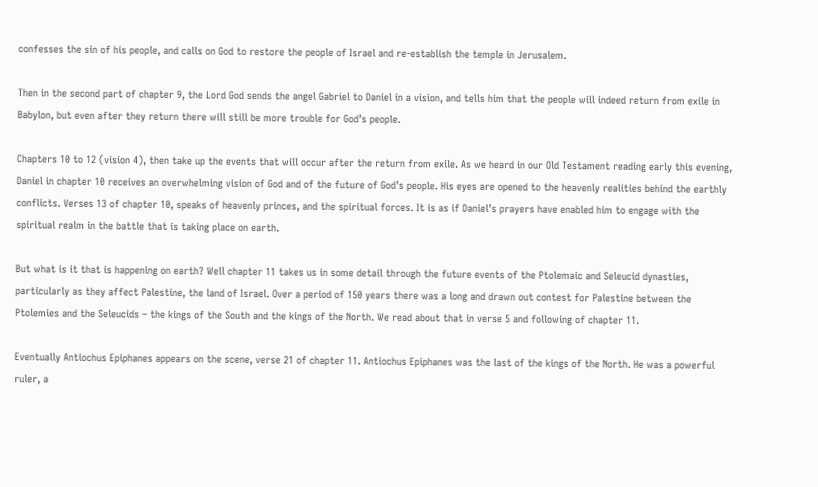confesses the sin of his people, and calls on God to restore the people of Israel and re-establish the temple in Jerusalem.

Then in the second part of chapter 9, the Lord God sends the angel Gabriel to Daniel in a vision, and tells him that the people will indeed return from exile in Babylon, but even after they return there will still be more trouble for God’s people.

Chapters 10 to 12 (vision 4), then take up the events that will occur after the return from exile. As we heard in our Old Testament reading early this evening, Daniel in chapter 10 receives an overwhelming vision of God and of the future of God’s people. His eyes are opened to the heavenly realities behind the earthly conflicts. Verses 13 of chapter 10, speaks of heavenly princes, and the spiritual forces. It is as if Daniel’s prayers have enabled him to engage with the spiritual realm in the battle that is taking place on earth.

But what is it that is happening on earth? Well chapter 11 takes us in some detail through the future events of the Ptolemaic and Seleucid dynasties, particularly as they affect Palestine, the land of Israel. Over a period of 150 years there was a long and drawn out contest for Palestine between the Ptolemies and the Seleucids – the kings of the South and the kings of the North. We read about that in verse 5 and following of chapter 11.

Eventually Antiochus Epiphanes appears on the scene, verse 21 of chapter 11. Antiochus Epiphanes was the last of the kings of the North. He was a powerful ruler, a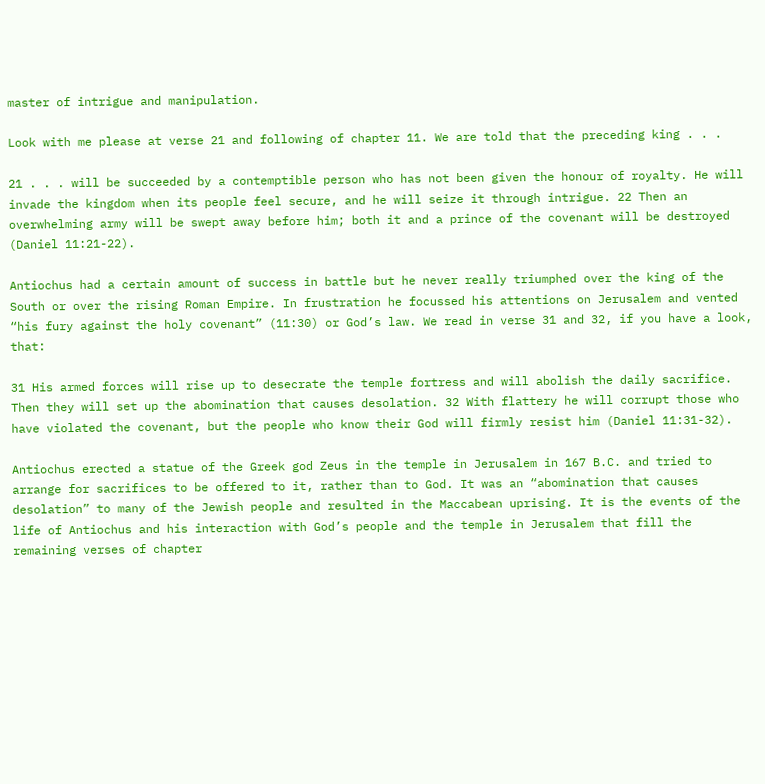master of intrigue and manipulation.

Look with me please at verse 21 and following of chapter 11. We are told that the preceding king . . .

21 . . . will be succeeded by a contemptible person who has not been given the honour of royalty. He will invade the kingdom when its people feel secure, and he will seize it through intrigue. 22 Then an overwhelming army will be swept away before him; both it and a prince of the covenant will be destroyed (Daniel 11:21-22).

Antiochus had a certain amount of success in battle but he never really triumphed over the king of the South or over the rising Roman Empire. In frustration he focussed his attentions on Jerusalem and vented “his fury against the holy covenant” (11:30) or God’s law. We read in verse 31 and 32, if you have a look, that:

31 His armed forces will rise up to desecrate the temple fortress and will abolish the daily sacrifice. Then they will set up the abomination that causes desolation. 32 With flattery he will corrupt those who have violated the covenant, but the people who know their God will firmly resist him (Daniel 11:31-32).

Antiochus erected a statue of the Greek god Zeus in the temple in Jerusalem in 167 B.C. and tried to arrange for sacrifices to be offered to it, rather than to God. It was an “abomination that causes desolation” to many of the Jewish people and resulted in the Maccabean uprising. It is the events of the life of Antiochus and his interaction with God’s people and the temple in Jerusalem that fill the remaining verses of chapter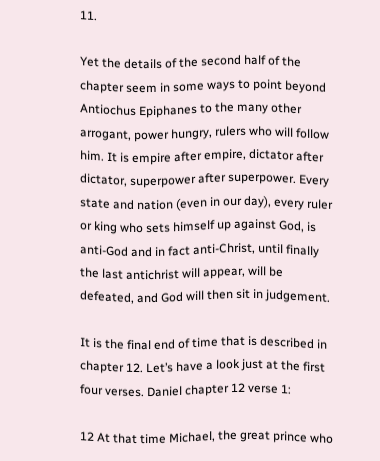11.

Yet the details of the second half of the chapter seem in some ways to point beyond Antiochus Epiphanes to the many other arrogant, power hungry, rulers who will follow him. It is empire after empire, dictator after dictator, superpower after superpower. Every state and nation (even in our day), every ruler or king who sets himself up against God, is anti-God and in fact anti-Christ, until finally the last antichrist will appear, will be defeated, and God will then sit in judgement.

It is the final end of time that is described in chapter 12. Let’s have a look just at the first four verses. Daniel chapter 12 verse 1:

12 At that time Michael, the great prince who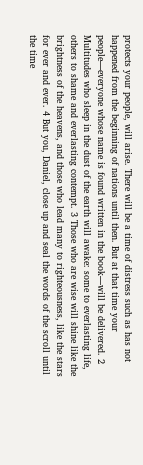protects your people, will arise. There will be a time of distress such as has not happened from the beginning of nations until then. But at that time your people—everyone whose name is found written in the book—will be delivered. 2 Multitudes who sleep in the dust of the earth will awake: some to everlasting life, others to shame and everlasting contempt. 3 Those who are wise will shine like the brightness of the heavens, and those who lead many to righteousness, like the stars for ever and ever. 4 But you, Daniel, close up and seal the words of the scroll until the time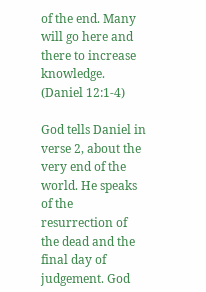of the end. Many will go here and there to increase knowledge. (Daniel 12:1-4)

God tells Daniel in verse 2, about the very end of the world. He speaks of the resurrection of the dead and the final day of judgement. God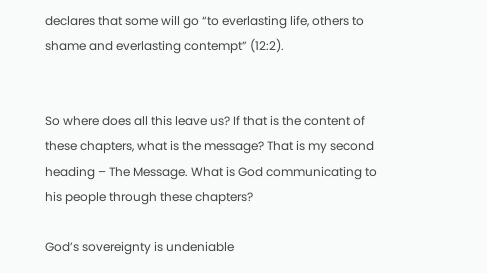declares that some will go “to everlasting life, others to shame and everlasting contempt” (12:2).


So where does all this leave us? If that is the content of these chapters, what is the message? That is my second heading – The Message. What is God communicating to his people through these chapters?

God’s sovereignty is undeniable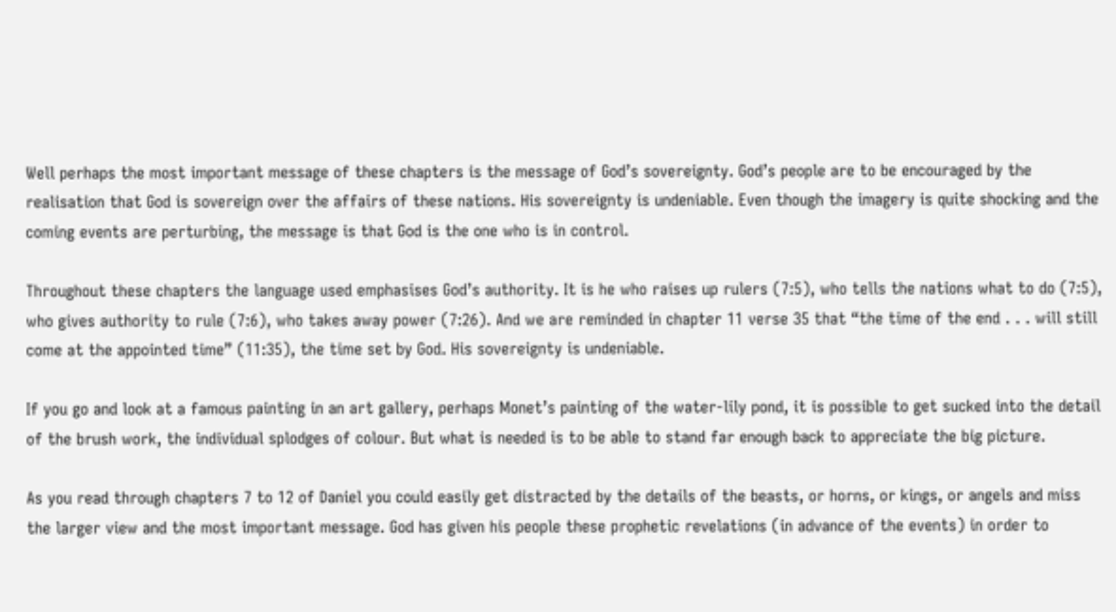Well perhaps the most important message of these chapters is the message of God’s sovereignty. God’s people are to be encouraged by the realisation that God is sovereign over the affairs of these nations. His sovereignty is undeniable. Even though the imagery is quite shocking and the coming events are perturbing, the message is that God is the one who is in control.

Throughout these chapters the language used emphasises God’s authority. It is he who raises up rulers (7:5), who tells the nations what to do (7:5), who gives authority to rule (7:6), who takes away power (7:26). And we are reminded in chapter 11 verse 35 that “the time of the end . . . will still come at the appointed time” (11:35), the time set by God. His sovereignty is undeniable.

If you go and look at a famous painting in an art gallery, perhaps Monet’s painting of the water-lily pond, it is possible to get sucked into the detail of the brush work, the individual splodges of colour. But what is needed is to be able to stand far enough back to appreciate the big picture.

As you read through chapters 7 to 12 of Daniel you could easily get distracted by the details of the beasts, or horns, or kings, or angels and miss the larger view and the most important message. God has given his people these prophetic revelations (in advance of the events) in order to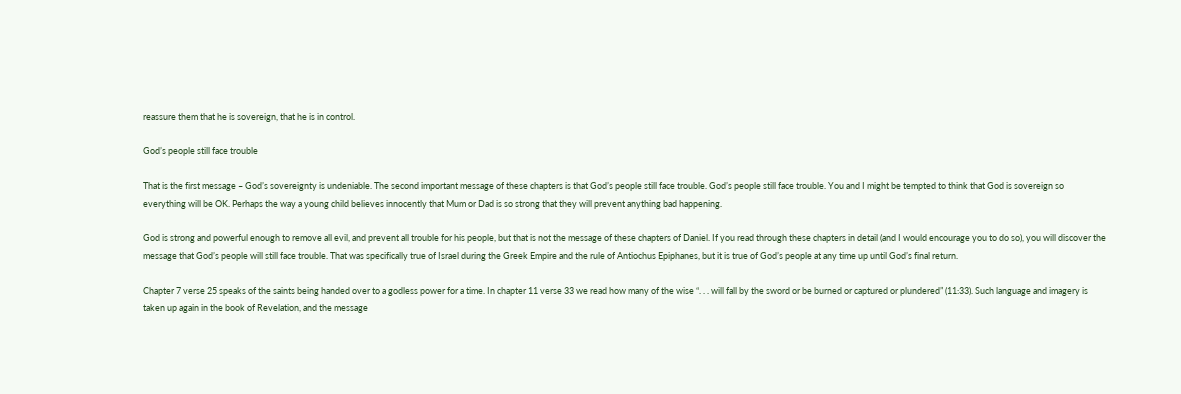reassure them that he is sovereign, that he is in control.

God’s people still face trouble

That is the first message – God’s sovereignty is undeniable. The second important message of these chapters is that God’s people still face trouble. God’s people still face trouble. You and I might be tempted to think that God is sovereign so everything will be OK. Perhaps the way a young child believes innocently that Mum or Dad is so strong that they will prevent anything bad happening.

God is strong and powerful enough to remove all evil, and prevent all trouble for his people, but that is not the message of these chapters of Daniel. If you read through these chapters in detail (and I would encourage you to do so), you will discover the message that God’s people will still face trouble. That was specifically true of Israel during the Greek Empire and the rule of Antiochus Epiphanes, but it is true of God’s people at any time up until God’s final return.

Chapter 7 verse 25 speaks of the saints being handed over to a godless power for a time. In chapter 11 verse 33 we read how many of the wise “. . . will fall by the sword or be burned or captured or plundered” (11:33). Such language and imagery is taken up again in the book of Revelation, and the message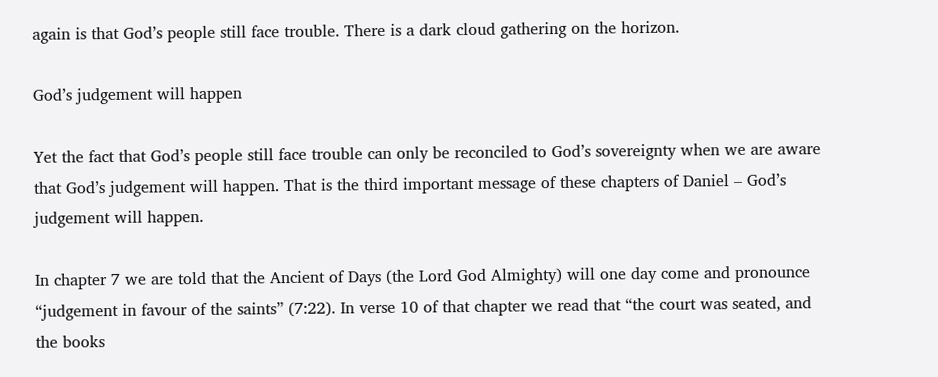again is that God’s people still face trouble. There is a dark cloud gathering on the horizon.

God’s judgement will happen

Yet the fact that God’s people still face trouble can only be reconciled to God’s sovereignty when we are aware that God’s judgement will happen. That is the third important message of these chapters of Daniel – God’s judgement will happen.

In chapter 7 we are told that the Ancient of Days (the Lord God Almighty) will one day come and pronounce “judgement in favour of the saints” (7:22). In verse 10 of that chapter we read that “the court was seated, and the books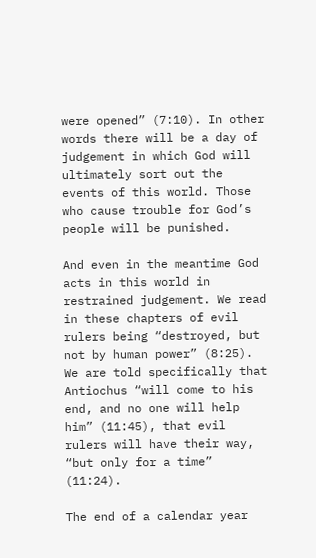were opened” (7:10). In other words there will be a day of judgement in which God will ultimately sort out the events of this world. Those who cause trouble for God’s people will be punished.

And even in the meantime God acts in this world in restrained judgement. We read in these chapters of evil rulers being “destroyed, but not by human power” (8:25). We are told specifically that Antiochus “will come to his end, and no one will help him” (11:45), that evil rulers will have their way, “but only for a time” (11:24).

The end of a calendar year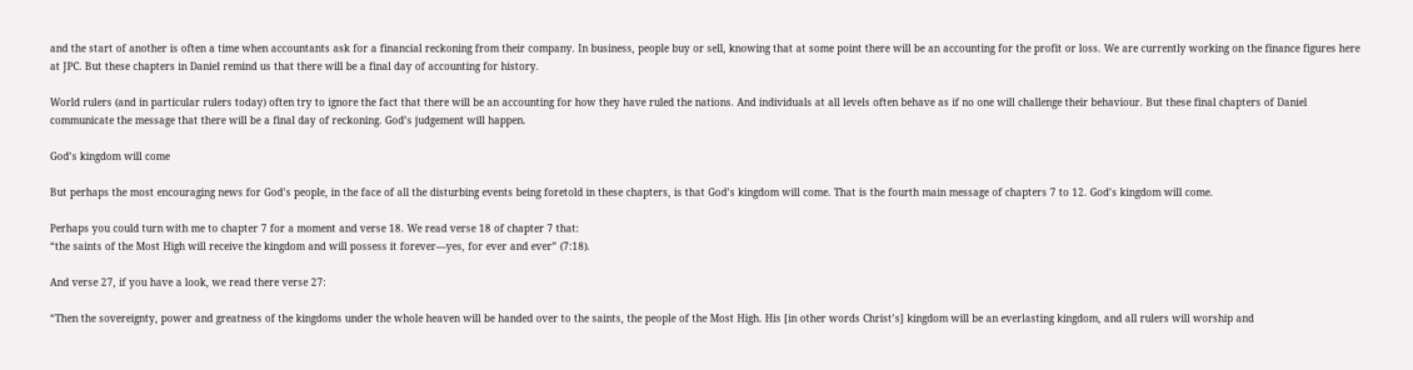and the start of another is often a time when accountants ask for a financial reckoning from their company. In business, people buy or sell, knowing that at some point there will be an accounting for the profit or loss. We are currently working on the finance figures here at JPC. But these chapters in Daniel remind us that there will be a final day of accounting for history.

World rulers (and in particular rulers today) often try to ignore the fact that there will be an accounting for how they have ruled the nations. And individuals at all levels often behave as if no one will challenge their behaviour. But these final chapters of Daniel communicate the message that there will be a final day of reckoning. God’s judgement will happen.

God’s kingdom will come

But perhaps the most encouraging news for God’s people, in the face of all the disturbing events being foretold in these chapters, is that God’s kingdom will come. That is the fourth main message of chapters 7 to 12. God’s kingdom will come.

Perhaps you could turn with me to chapter 7 for a moment and verse 18. We read verse 18 of chapter 7 that:
“the saints of the Most High will receive the kingdom and will possess it forever—yes, for ever and ever” (7:18).

And verse 27, if you have a look, we read there verse 27:

“Then the sovereignty, power and greatness of the kingdoms under the whole heaven will be handed over to the saints, the people of the Most High. His [in other words Christ’s] kingdom will be an everlasting kingdom, and all rulers will worship and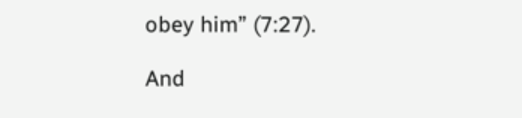obey him” (7:27).

And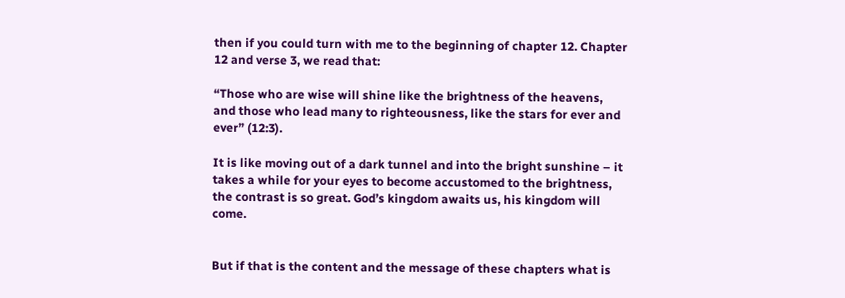then if you could turn with me to the beginning of chapter 12. Chapter 12 and verse 3, we read that:

“Those who are wise will shine like the brightness of the heavens, and those who lead many to righteousness, like the stars for ever and ever” (12:3).

It is like moving out of a dark tunnel and into the bright sunshine – it takes a while for your eyes to become accustomed to the brightness, the contrast is so great. God’s kingdom awaits us, his kingdom will come.


But if that is the content and the message of these chapters what is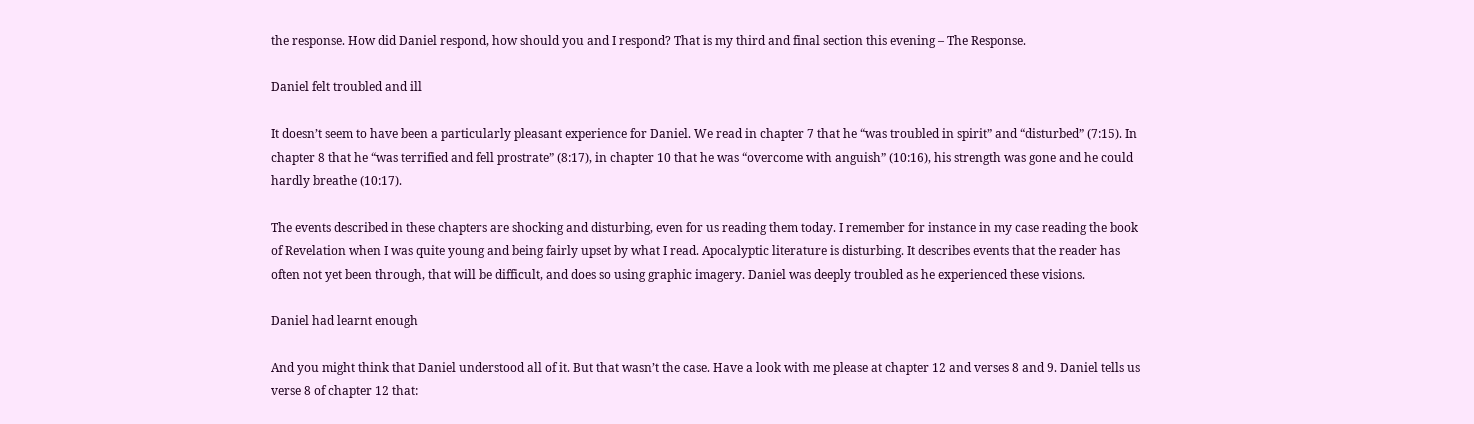the response. How did Daniel respond, how should you and I respond? That is my third and final section this evening – The Response.

Daniel felt troubled and ill

It doesn’t seem to have been a particularly pleasant experience for Daniel. We read in chapter 7 that he “was troubled in spirit” and “disturbed” (7:15). In chapter 8 that he “was terrified and fell prostrate” (8:17), in chapter 10 that he was “overcome with anguish” (10:16), his strength was gone and he could hardly breathe (10:17).

The events described in these chapters are shocking and disturbing, even for us reading them today. I remember for instance in my case reading the book of Revelation when I was quite young and being fairly upset by what I read. Apocalyptic literature is disturbing. It describes events that the reader has often not yet been through, that will be difficult, and does so using graphic imagery. Daniel was deeply troubled as he experienced these visions.

Daniel had learnt enough

And you might think that Daniel understood all of it. But that wasn’t the case. Have a look with me please at chapter 12 and verses 8 and 9. Daniel tells us verse 8 of chapter 12 that: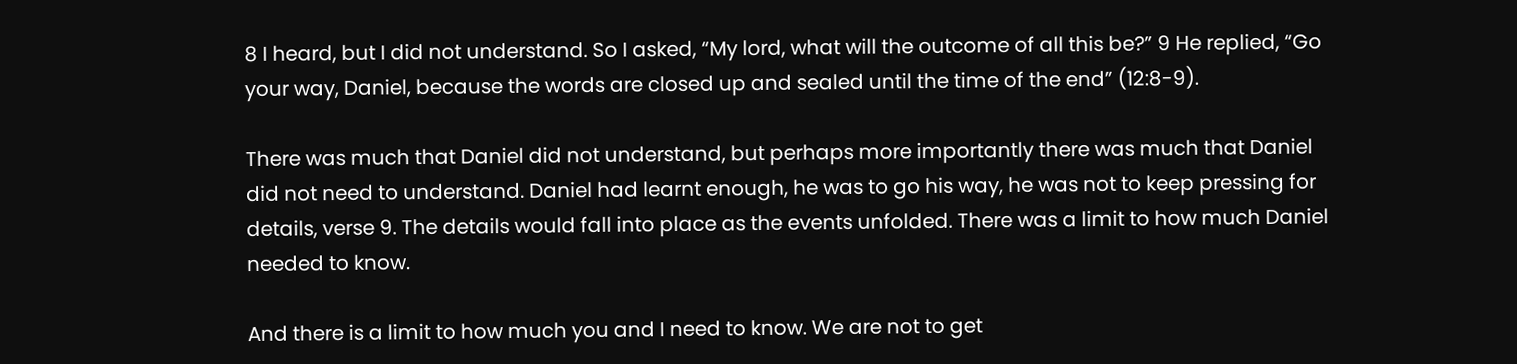8 I heard, but I did not understand. So I asked, “My lord, what will the outcome of all this be?” 9 He replied, “Go your way, Daniel, because the words are closed up and sealed until the time of the end” (12:8-9).

There was much that Daniel did not understand, but perhaps more importantly there was much that Daniel did not need to understand. Daniel had learnt enough, he was to go his way, he was not to keep pressing for details, verse 9. The details would fall into place as the events unfolded. There was a limit to how much Daniel needed to know.

And there is a limit to how much you and I need to know. We are not to get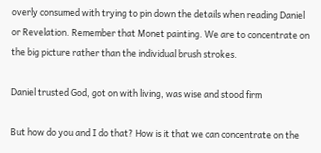overly consumed with trying to pin down the details when reading Daniel or Revelation. Remember that Monet painting. We are to concentrate on the big picture rather than the individual brush strokes.

Daniel trusted God, got on with living, was wise and stood firm

But how do you and I do that? How is it that we can concentrate on the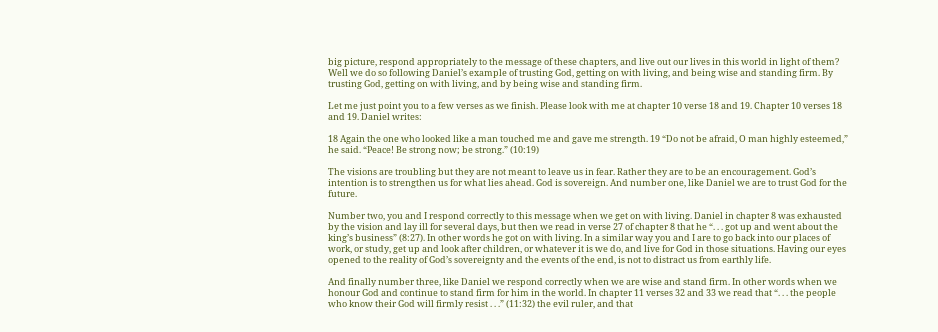big picture, respond appropriately to the message of these chapters, and live out our lives in this world in light of them? Well we do so following Daniel’s example of trusting God, getting on with living, and being wise and standing firm. By trusting God, getting on with living, and by being wise and standing firm.

Let me just point you to a few verses as we finish. Please look with me at chapter 10 verse 18 and 19. Chapter 10 verses 18 and 19. Daniel writes:

18 Again the one who looked like a man touched me and gave me strength. 19 “Do not be afraid, O man highly esteemed,” he said. “Peace! Be strong now; be strong.” (10:19)

The visions are troubling but they are not meant to leave us in fear. Rather they are to be an encouragement. God’s intention is to strengthen us for what lies ahead. God is sovereign. And number one, like Daniel we are to trust God for the future.

Number two, you and I respond correctly to this message when we get on with living. Daniel in chapter 8 was exhausted by the vision and lay ill for several days, but then we read in verse 27 of chapter 8 that he “. . . got up and went about the king’s business” (8:27). In other words he got on with living. In a similar way you and I are to go back into our places of work, or study, get up and look after children, or whatever it is we do, and live for God in those situations. Having our eyes opened to the reality of God’s sovereignty and the events of the end, is not to distract us from earthly life.

And finally number three, like Daniel we respond correctly when we are wise and stand firm. In other words when we honour God and continue to stand firm for him in the world. In chapter 11 verses 32 and 33 we read that “. . . the people who know their God will firmly resist . . .” (11:32) the evil ruler, and that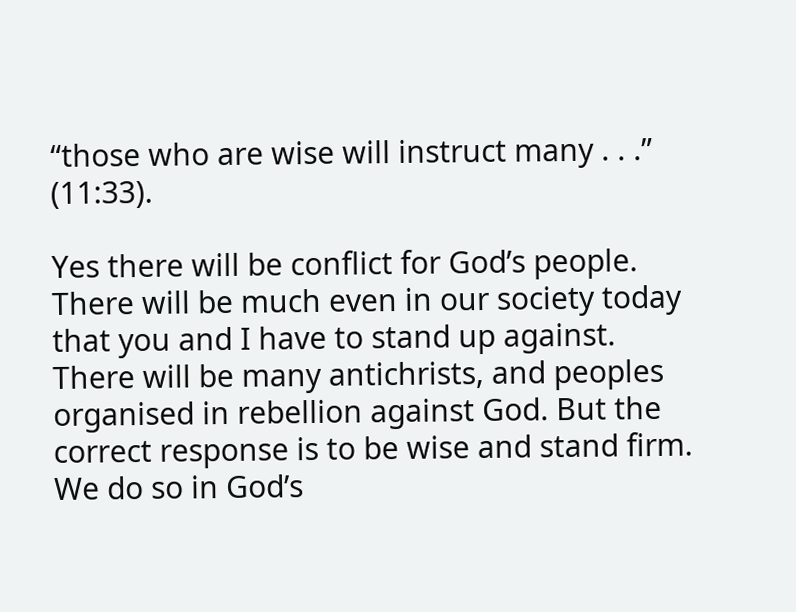“those who are wise will instruct many . . .” (11:33).

Yes there will be conflict for God’s people. There will be much even in our society today that you and I have to stand up against. There will be many antichrists, and peoples organised in rebellion against God. But the correct response is to be wise and stand firm. We do so in God’s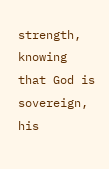strength, knowing that God is sovereign, his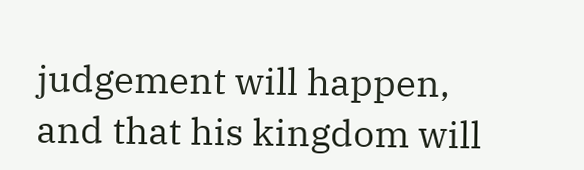judgement will happen, and that his kingdom will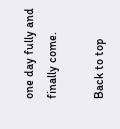one day fully and finally come.

Back to top